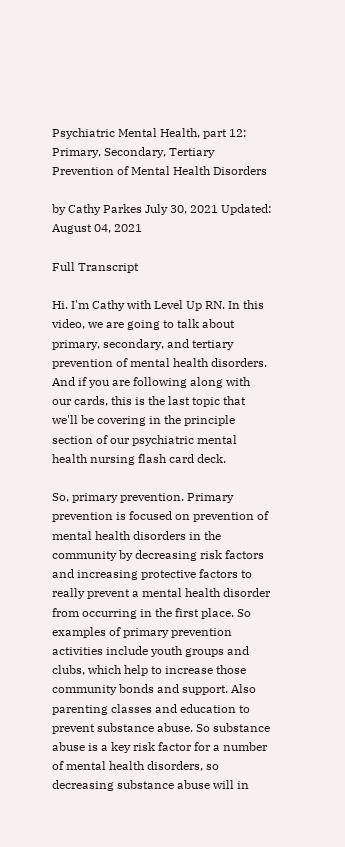Psychiatric Mental Health, part 12: Primary, Secondary, Tertiary Prevention of Mental Health Disorders

by Cathy Parkes July 30, 2021 Updated: August 04, 2021

Full Transcript

Hi. I'm Cathy with Level Up RN. In this video, we are going to talk about primary, secondary, and tertiary prevention of mental health disorders. And if you are following along with our cards, this is the last topic that we'll be covering in the principle section of our psychiatric mental health nursing flash card deck.

So, primary prevention. Primary prevention is focused on prevention of mental health disorders in the community by decreasing risk factors and increasing protective factors to really prevent a mental health disorder from occurring in the first place. So examples of primary prevention activities include youth groups and clubs, which help to increase those community bonds and support. Also parenting classes and education to prevent substance abuse. So substance abuse is a key risk factor for a number of mental health disorders, so decreasing substance abuse will in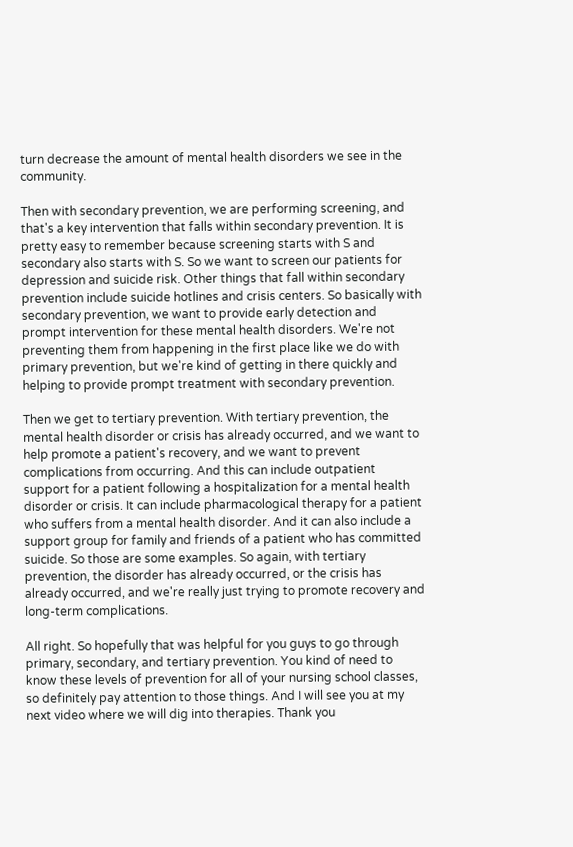turn decrease the amount of mental health disorders we see in the community.

Then with secondary prevention, we are performing screening, and that's a key intervention that falls within secondary prevention. It is pretty easy to remember because screening starts with S and secondary also starts with S. So we want to screen our patients for depression and suicide risk. Other things that fall within secondary prevention include suicide hotlines and crisis centers. So basically with secondary prevention, we want to provide early detection and prompt intervention for these mental health disorders. We're not preventing them from happening in the first place like we do with primary prevention, but we're kind of getting in there quickly and helping to provide prompt treatment with secondary prevention.

Then we get to tertiary prevention. With tertiary prevention, the mental health disorder or crisis has already occurred, and we want to help promote a patient's recovery, and we want to prevent complications from occurring. And this can include outpatient support for a patient following a hospitalization for a mental health disorder or crisis. It can include pharmacological therapy for a patient who suffers from a mental health disorder. And it can also include a support group for family and friends of a patient who has committed suicide. So those are some examples. So again, with tertiary prevention, the disorder has already occurred, or the crisis has already occurred, and we're really just trying to promote recovery and long-term complications.

All right. So hopefully that was helpful for you guys to go through primary, secondary, and tertiary prevention. You kind of need to know these levels of prevention for all of your nursing school classes, so definitely pay attention to those things. And I will see you at my next video where we will dig into therapies. Thank you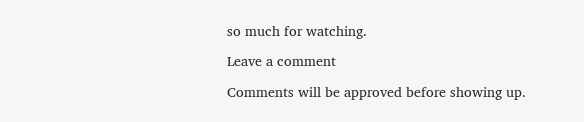so much for watching.

Leave a comment

Comments will be approved before showing up.